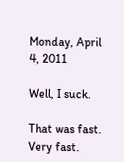Monday, April 4, 2011

Well, I suck.

That was fast. Very fast.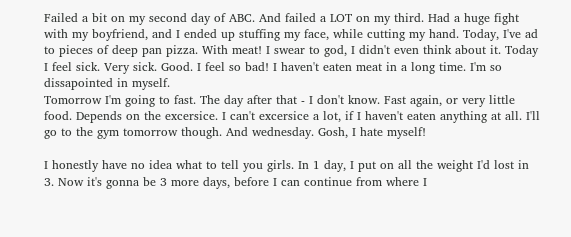Failed a bit on my second day of ABC. And failed a LOT on my third. Had a huge fight with my boyfriend, and I ended up stuffing my face, while cutting my hand. Today, I've ad to pieces of deep pan pizza. With meat! I swear to god, I didn't even think about it. Today I feel sick. Very sick. Good. I feel so bad! I haven't eaten meat in a long time. I'm so dissapointed in myself.
Tomorrow I'm going to fast. The day after that - I don't know. Fast again, or very little food. Depends on the excersice. I can't excersice a lot, if I haven't eaten anything at all. I'll go to the gym tomorrow though. And wednesday. Gosh, I hate myself!

I honestly have no idea what to tell you girls. In 1 day, I put on all the weight I'd lost in 3. Now it's gonna be 3 more days, before I can continue from where I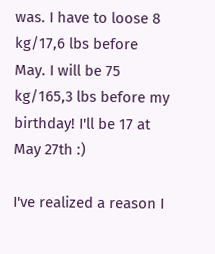was. I have to loose 8 kg/17,6 lbs before May. I will be 75 kg/165,3 lbs before my birthday! I'll be 17 at May 27th :)

I've realized a reason I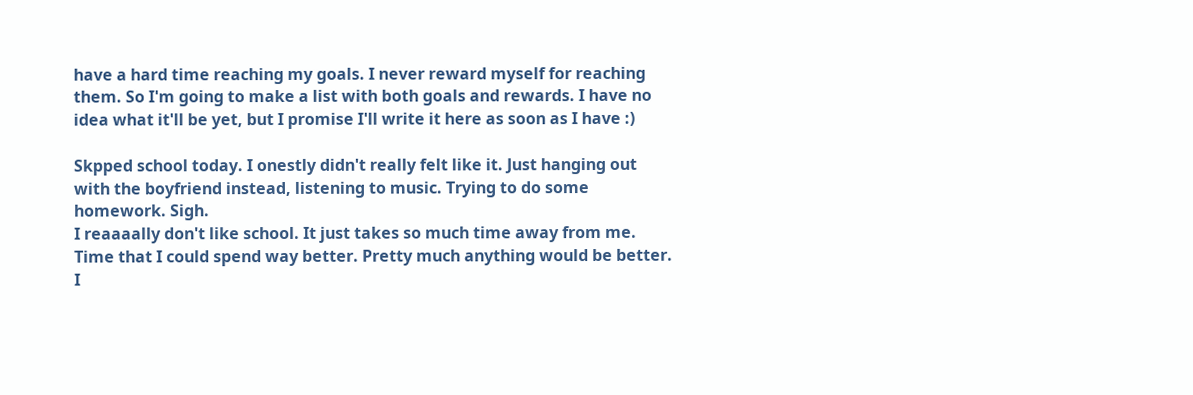have a hard time reaching my goals. I never reward myself for reaching them. So I'm going to make a list with both goals and rewards. I have no idea what it'll be yet, but I promise I'll write it here as soon as I have :)

Skpped school today. I onestly didn't really felt like it. Just hanging out with the boyfriend instead, listening to music. Trying to do some homework. Sigh.
I reaaaally don't like school. It just takes so much time away from me. Time that I could spend way better. Pretty much anything would be better. I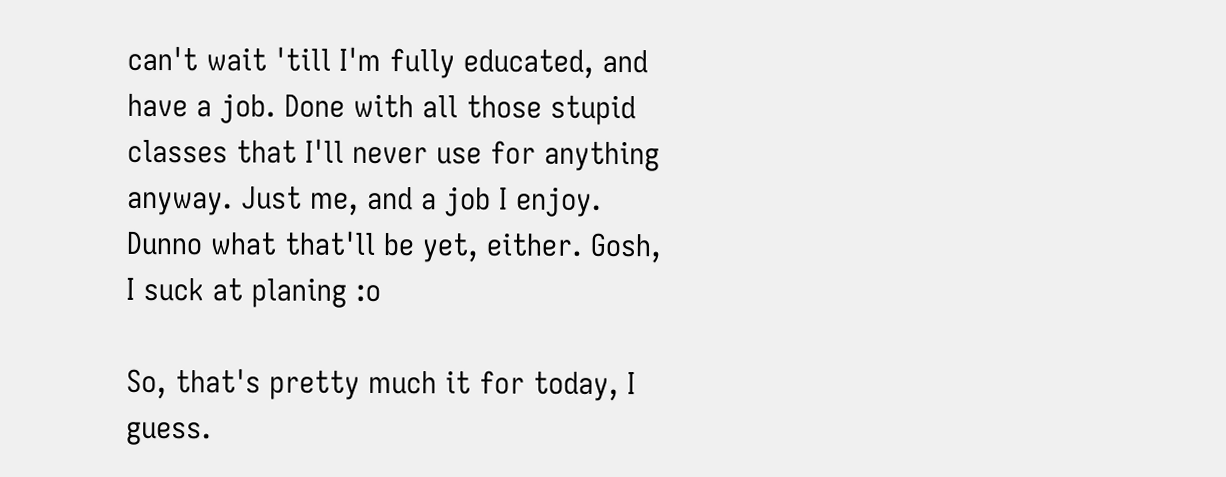can't wait 'till I'm fully educated, and have a job. Done with all those stupid classes that I'll never use for anything anyway. Just me, and a job I enjoy. Dunno what that'll be yet, either. Gosh, I suck at planing :o

So, that's pretty much it for today, I guess.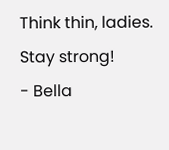Think thin, ladies.
Stay strong!
- Bella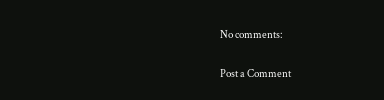No comments:

Post a Comment